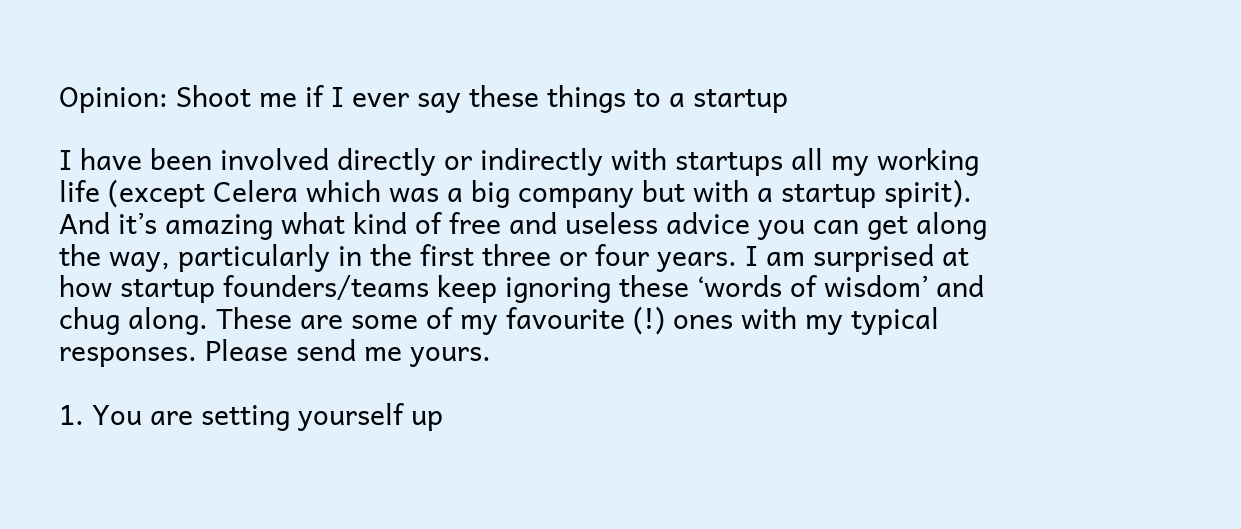Opinion: Shoot me if I ever say these things to a startup

I have been involved directly or indirectly with startups all my working life (except Celera which was a big company but with a startup spirit). And it’s amazing what kind of free and useless advice you can get along the way, particularly in the first three or four years. I am surprised at how startup founders/teams keep ignoring these ‘words of wisdom’ and chug along. These are some of my favourite (!) ones with my typical responses. Please send me yours.

1. You are setting yourself up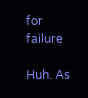for failure

Huh. As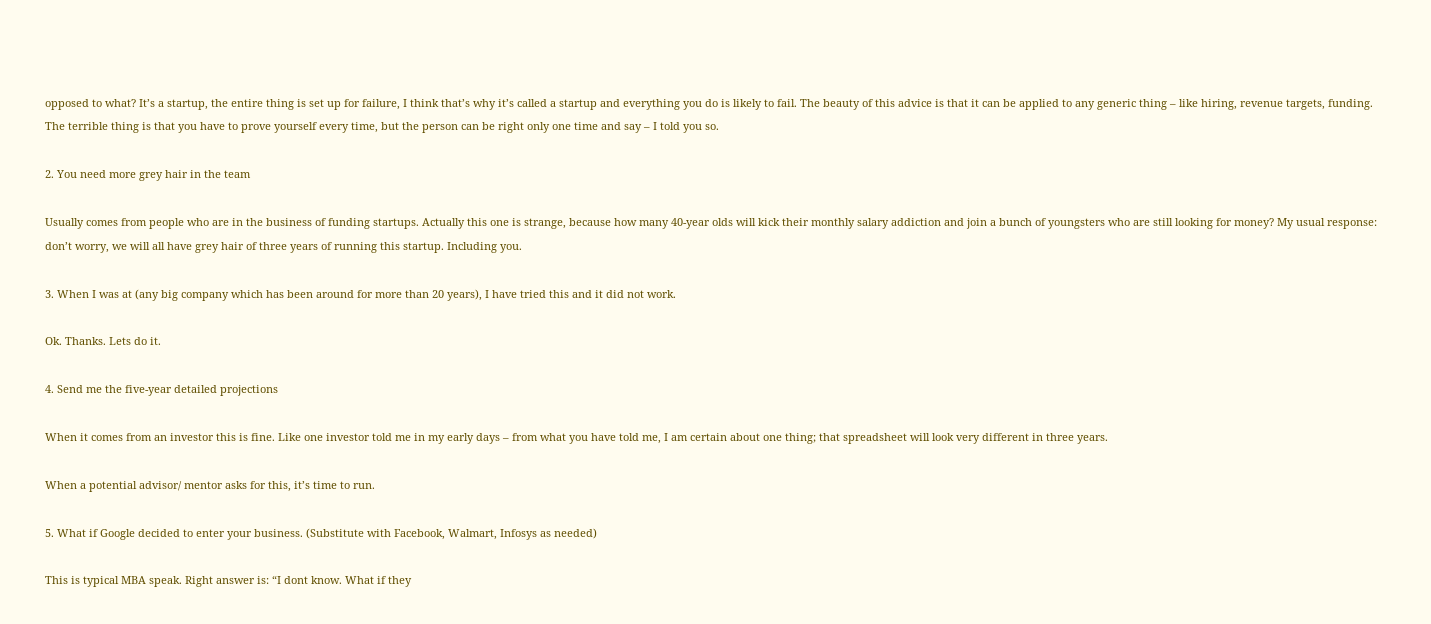opposed to what? It’s a startup, the entire thing is set up for failure, I think that’s why it’s called a startup and everything you do is likely to fail. The beauty of this advice is that it can be applied to any generic thing – like hiring, revenue targets, funding. The terrible thing is that you have to prove yourself every time, but the person can be right only one time and say – I told you so.

2. You need more grey hair in the team

Usually comes from people who are in the business of funding startups. Actually this one is strange, because how many 40-year olds will kick their monthly salary addiction and join a bunch of youngsters who are still looking for money? My usual response: don’t worry, we will all have grey hair of three years of running this startup. Including you.

3. When I was at (any big company which has been around for more than 20 years), I have tried this and it did not work.

Ok. Thanks. Lets do it.

4. Send me the five-year detailed projections

When it comes from an investor this is fine. Like one investor told me in my early days – from what you have told me, I am certain about one thing; that spreadsheet will look very different in three years.

When a potential advisor/ mentor asks for this, it’s time to run.

5. What if Google decided to enter your business. (Substitute with Facebook, Walmart, Infosys as needed)

This is typical MBA speak. Right answer is: “I dont know. What if they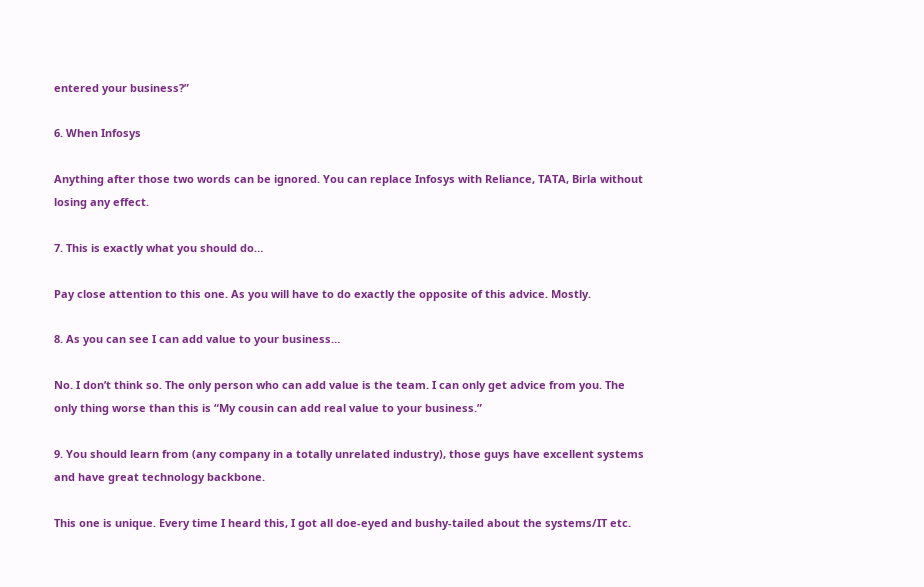entered your business?”

6. When Infosys

Anything after those two words can be ignored. You can replace Infosys with Reliance, TATA, Birla without losing any effect.

7. This is exactly what you should do…

Pay close attention to this one. As you will have to do exactly the opposite of this advice. Mostly.

8. As you can see I can add value to your business…

No. I don’t think so. The only person who can add value is the team. I can only get advice from you. The only thing worse than this is “My cousin can add real value to your business.”

9. You should learn from (any company in a totally unrelated industry), those guys have excellent systems and have great technology backbone.

This one is unique. Every time I heard this, I got all doe-eyed and bushy-tailed about the systems/IT etc.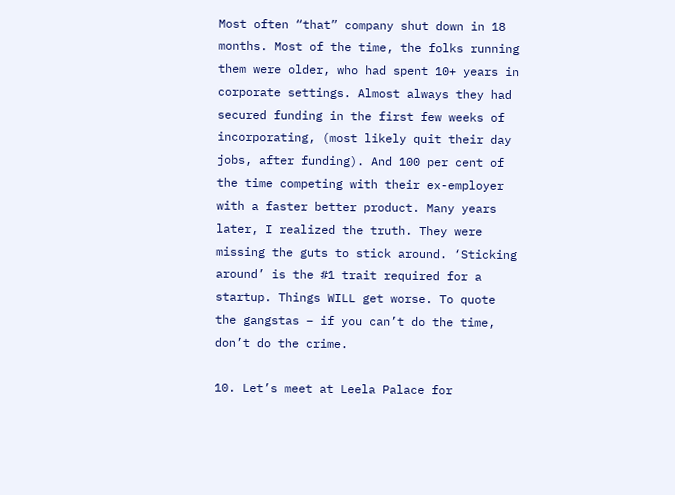Most often “that” company shut down in 18 months. Most of the time, the folks running them were older, who had spent 10+ years in corporate settings. Almost always they had secured funding in the first few weeks of incorporating, (most likely quit their day jobs, after funding). And 100 per cent of the time competing with their ex-employer with a faster better product. Many years later, I realized the truth. They were missing the guts to stick around. ‘Sticking around’ is the #1 trait required for a startup. Things WILL get worse. To quote the gangstas – if you can’t do the time, don’t do the crime.

10. Let’s meet at Leela Palace for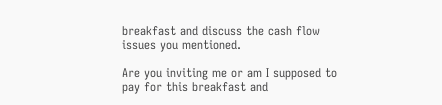breakfast and discuss the cash flow issues you mentioned.

Are you inviting me or am I supposed to pay for this breakfast and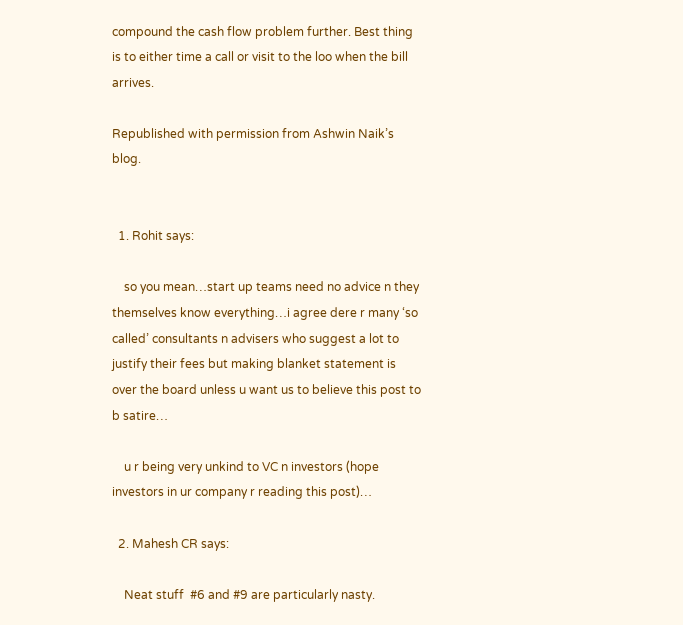compound the cash flow problem further. Best thing is to either time a call or visit to the loo when the bill arrives.

Republished with permission from Ashwin Naik’s blog.


  1. Rohit says:

    so you mean…start up teams need no advice n they themselves know everything…i agree dere r many ‘so called’ consultants n advisers who suggest a lot to justify their fees but making blanket statement is over the board unless u want us to believe this post to b satire…

    u r being very unkind to VC n investors (hope investors in ur company r reading this post)…

  2. Mahesh CR says:

    Neat stuff  #6 and #9 are particularly nasty.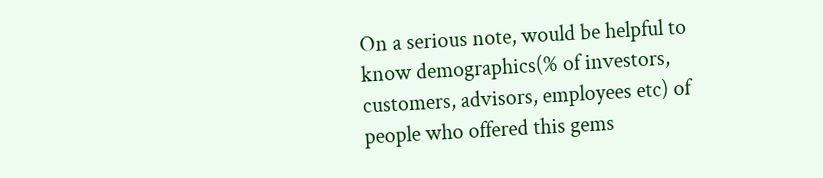On a serious note, would be helpful to know demographics(% of investors, customers, advisors, employees etc) of people who offered this gems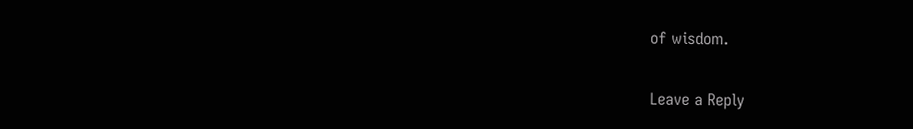of wisdom.

Leave a Reply